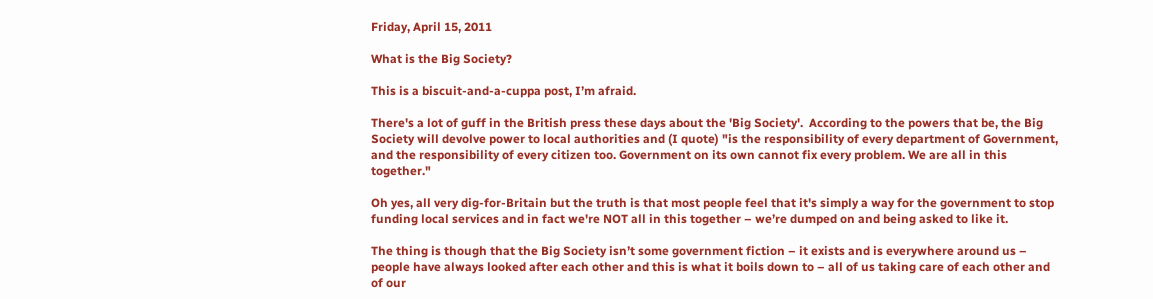Friday, April 15, 2011

What is the Big Society?

This is a biscuit-and-a-cuppa post, I’m afraid.

There's a lot of guff in the British press these days about the 'Big Society'.  According to the powers that be, the Big Society will devolve power to local authorities and (I quote) "is the responsibility of every department of Government, and the responsibility of every citizen too. Government on its own cannot fix every problem. We are all in this together."

Oh yes, all very dig-for-Britain but the truth is that most people feel that it's simply a way for the government to stop funding local services and in fact we're NOT all in this together – we’re dumped on and being asked to like it.

The thing is though that the Big Society isn’t some government fiction – it exists and is everywhere around us – people have always looked after each other and this is what it boils down to – all of us taking care of each other and of our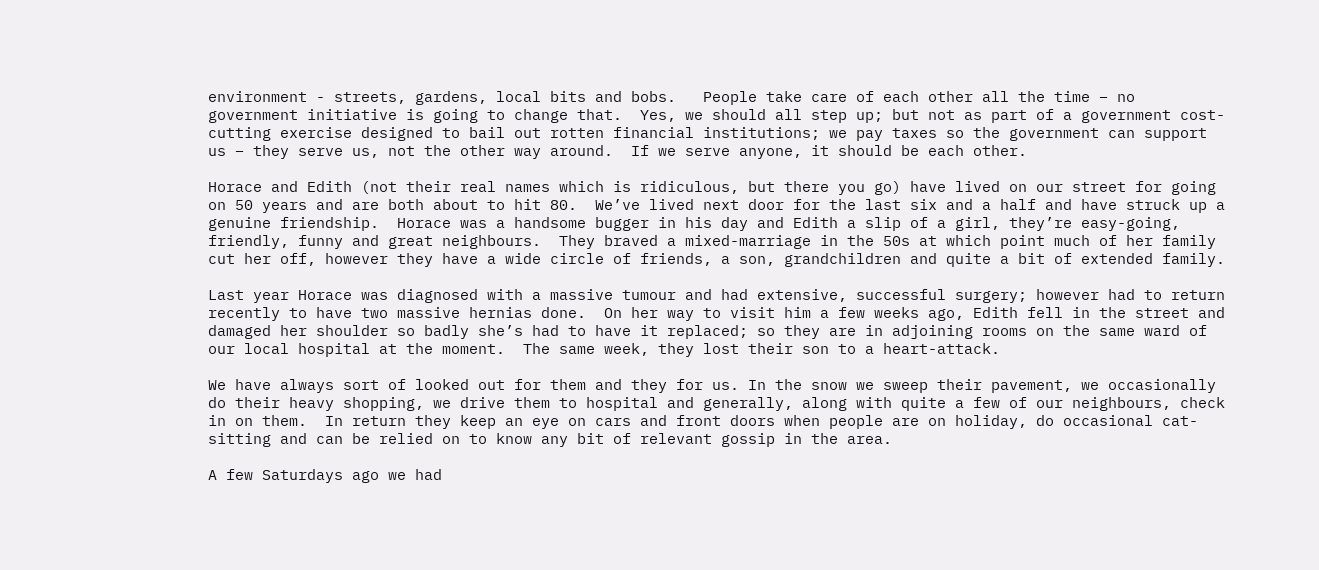environment - streets, gardens, local bits and bobs.   People take care of each other all the time – no government initiative is going to change that.  Yes, we should all step up; but not as part of a government cost-cutting exercise designed to bail out rotten financial institutions; we pay taxes so the government can support us – they serve us, not the other way around.  If we serve anyone, it should be each other.

Horace and Edith (not their real names which is ridiculous, but there you go) have lived on our street for going on 50 years and are both about to hit 80.  We’ve lived next door for the last six and a half and have struck up a genuine friendship.  Horace was a handsome bugger in his day and Edith a slip of a girl, they’re easy-going, friendly, funny and great neighbours.  They braved a mixed-marriage in the 50s at which point much of her family cut her off, however they have a wide circle of friends, a son, grandchildren and quite a bit of extended family.

Last year Horace was diagnosed with a massive tumour and had extensive, successful surgery; however had to return recently to have two massive hernias done.  On her way to visit him a few weeks ago, Edith fell in the street and damaged her shoulder so badly she’s had to have it replaced; so they are in adjoining rooms on the same ward of our local hospital at the moment.  The same week, they lost their son to a heart-attack.

We have always sort of looked out for them and they for us. In the snow we sweep their pavement, we occasionally do their heavy shopping, we drive them to hospital and generally, along with quite a few of our neighbours, check in on them.  In return they keep an eye on cars and front doors when people are on holiday, do occasional cat-sitting and can be relied on to know any bit of relevant gossip in the area.

A few Saturdays ago we had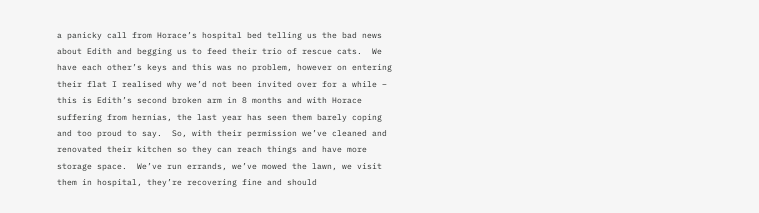a panicky call from Horace’s hospital bed telling us the bad news about Edith and begging us to feed their trio of rescue cats.  We have each other’s keys and this was no problem, however on entering their flat I realised why we’d not been invited over for a while – this is Edith’s second broken arm in 8 months and with Horace suffering from hernias, the last year has seen them barely coping and too proud to say.  So, with their permission we’ve cleaned and renovated their kitchen so they can reach things and have more storage space.  We’ve run errands, we’ve mowed the lawn, we visit them in hospital, they’re recovering fine and should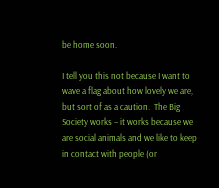be home soon.

I tell you this not because I want to wave a flag about how lovely we are, but sort of as a caution.  The Big Society works – it works because we are social animals and we like to keep in contact with people (or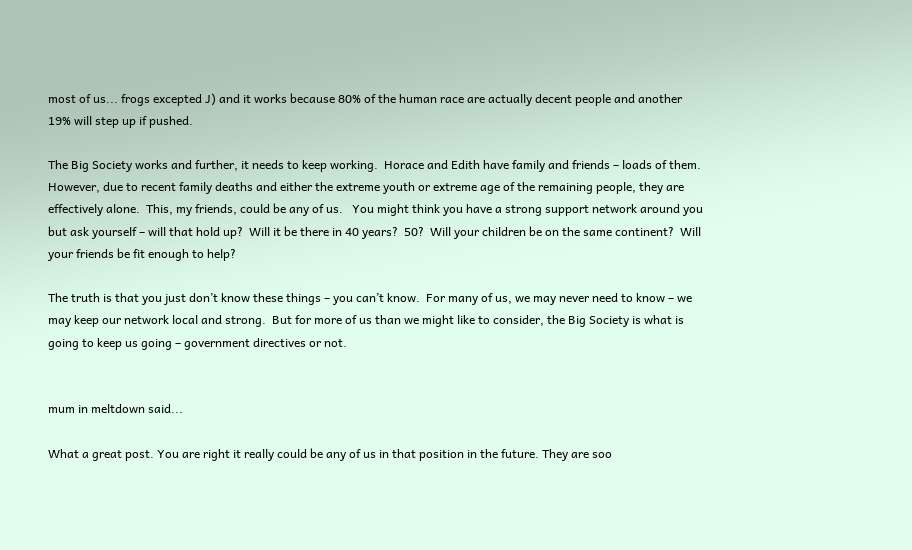most of us... frogs excepted J) and it works because 80% of the human race are actually decent people and another 19% will step up if pushed.

The Big Society works and further, it needs to keep working.  Horace and Edith have family and friends – loads of them.  However, due to recent family deaths and either the extreme youth or extreme age of the remaining people, they are effectively alone.  This, my friends, could be any of us.   You might think you have a strong support network around you but ask yourself – will that hold up?  Will it be there in 40 years?  50?  Will your children be on the same continent?  Will your friends be fit enough to help?

The truth is that you just don’t know these things – you can’t know.  For many of us, we may never need to know – we may keep our network local and strong.  But for more of us than we might like to consider, the Big Society is what is going to keep us going – government directives or not.


mum in meltdown said...

What a great post. You are right it really could be any of us in that position in the future. They are soo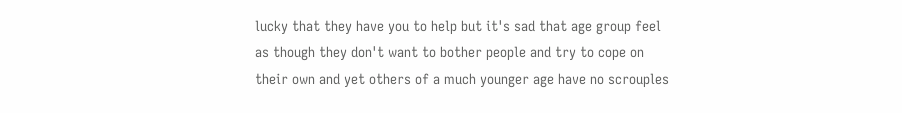lucky that they have you to help but it's sad that age group feel as though they don't want to bother people and try to cope on their own and yet others of a much younger age have no scrouples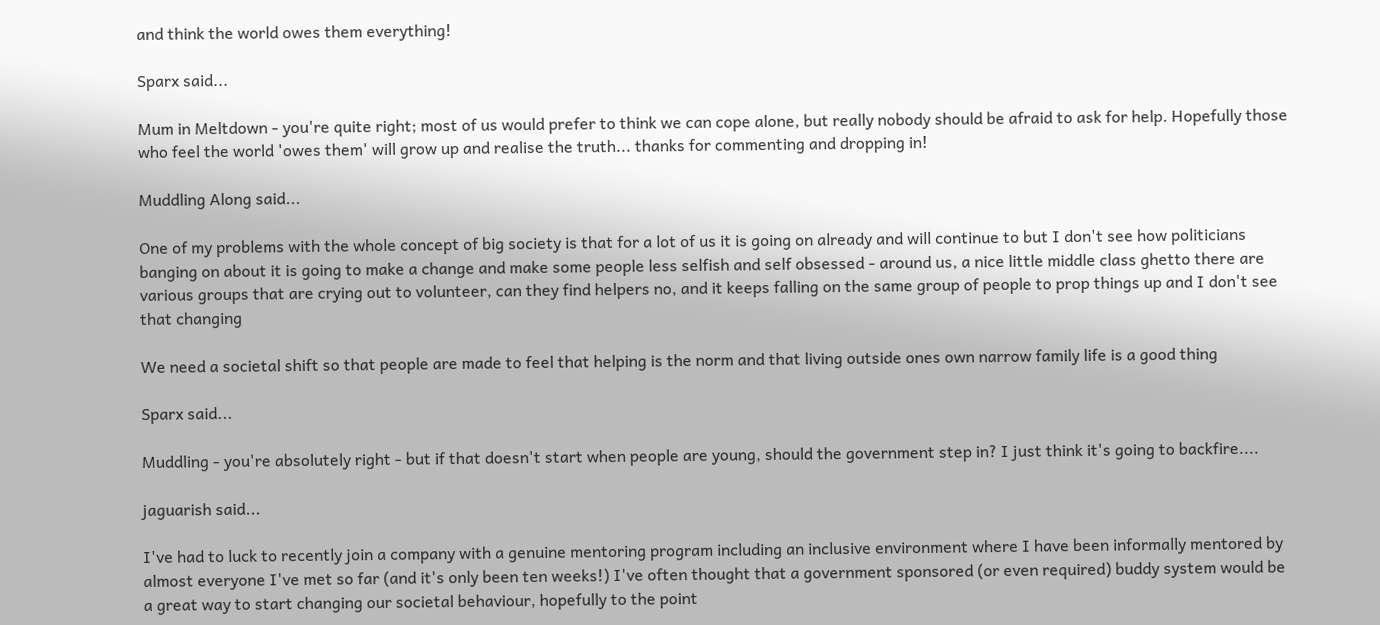and think the world owes them everything!

Sparx said...

Mum in Meltdown - you're quite right; most of us would prefer to think we can cope alone, but really nobody should be afraid to ask for help. Hopefully those who feel the world 'owes them' will grow up and realise the truth... thanks for commenting and dropping in!

Muddling Along said...

One of my problems with the whole concept of big society is that for a lot of us it is going on already and will continue to but I don't see how politicians banging on about it is going to make a change and make some people less selfish and self obsessed - around us, a nice little middle class ghetto there are various groups that are crying out to volunteer, can they find helpers no, and it keeps falling on the same group of people to prop things up and I don't see that changing

We need a societal shift so that people are made to feel that helping is the norm and that living outside ones own narrow family life is a good thing

Sparx said...

Muddling - you're absolutely right - but if that doesn't start when people are young, should the government step in? I just think it's going to backfire....

jaguarish said...

I've had to luck to recently join a company with a genuine mentoring program including an inclusive environment where I have been informally mentored by almost everyone I've met so far (and it's only been ten weeks!) I've often thought that a government sponsored (or even required) buddy system would be a great way to start changing our societal behaviour, hopefully to the point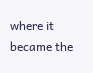where it became the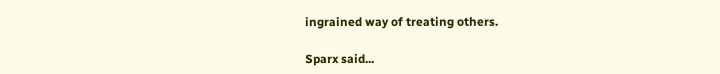ingrained way of treating others.

Sparx said...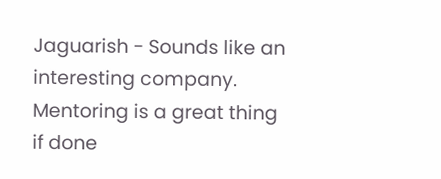Jaguarish - Sounds like an interesting company. Mentoring is a great thing if done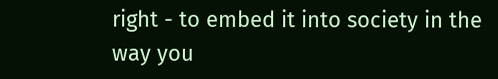right - to embed it into society in the way you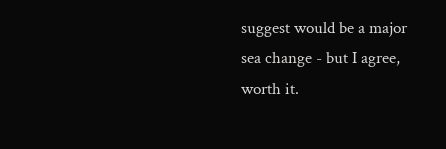suggest would be a major sea change - but I agree, worth it.